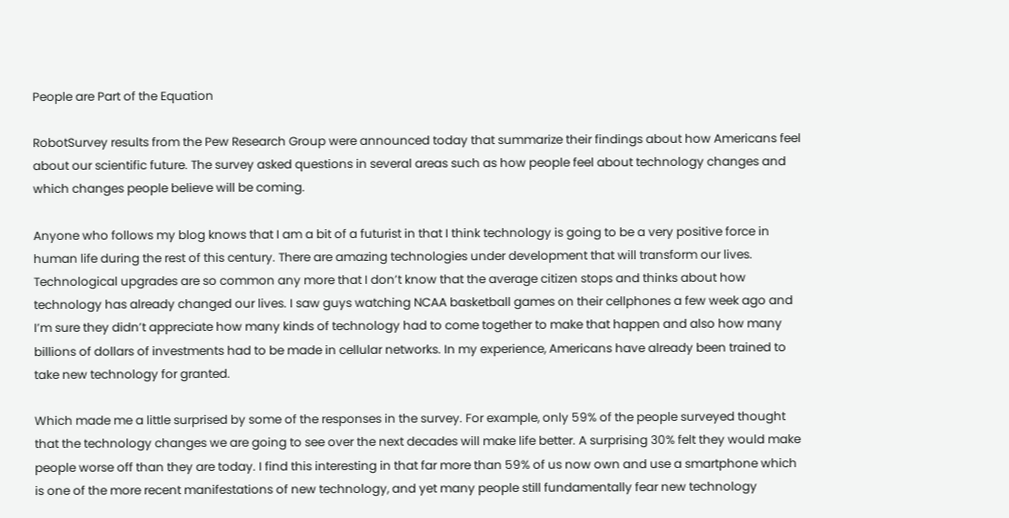People are Part of the Equation

RobotSurvey results from the Pew Research Group were announced today that summarize their findings about how Americans feel about our scientific future. The survey asked questions in several areas such as how people feel about technology changes and which changes people believe will be coming.

Anyone who follows my blog knows that I am a bit of a futurist in that I think technology is going to be a very positive force in human life during the rest of this century. There are amazing technologies under development that will transform our lives. Technological upgrades are so common any more that I don’t know that the average citizen stops and thinks about how technology has already changed our lives. I saw guys watching NCAA basketball games on their cellphones a few week ago and I’m sure they didn’t appreciate how many kinds of technology had to come together to make that happen and also how many billions of dollars of investments had to be made in cellular networks. In my experience, Americans have already been trained to take new technology for granted.

Which made me a little surprised by some of the responses in the survey. For example, only 59% of the people surveyed thought that the technology changes we are going to see over the next decades will make life better. A surprising 30% felt they would make people worse off than they are today. I find this interesting in that far more than 59% of us now own and use a smartphone which is one of the more recent manifestations of new technology, and yet many people still fundamentally fear new technology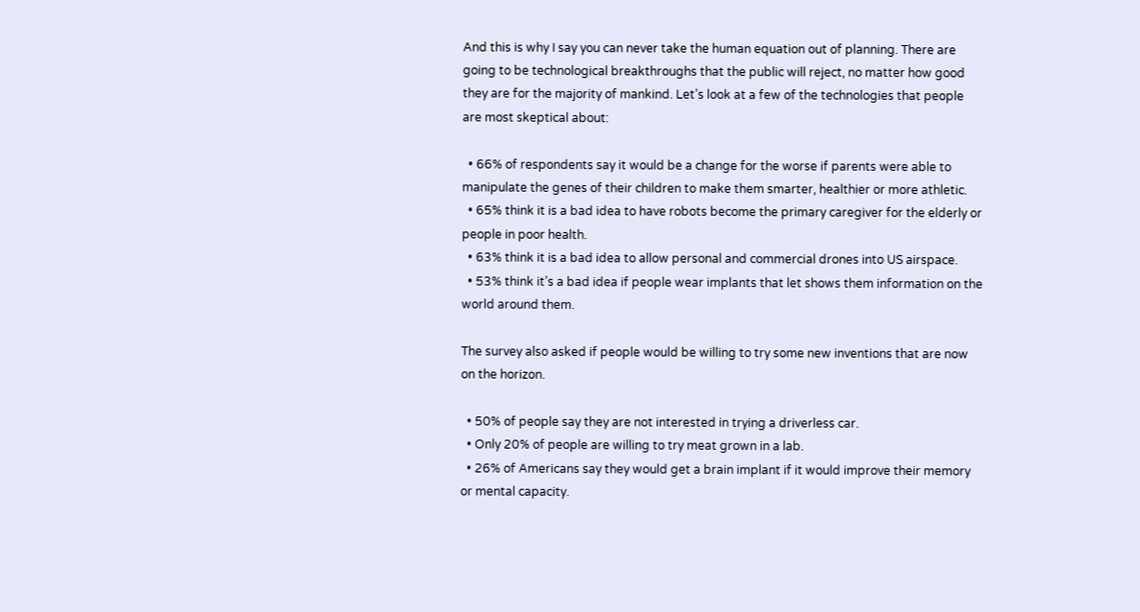And this is why I say you can never take the human equation out of planning. There are going to be technological breakthroughs that the public will reject, no matter how good they are for the majority of mankind. Let’s look at a few of the technologies that people are most skeptical about:

  • 66% of respondents say it would be a change for the worse if parents were able to manipulate the genes of their children to make them smarter, healthier or more athletic.
  • 65% think it is a bad idea to have robots become the primary caregiver for the elderly or people in poor health.
  • 63% think it is a bad idea to allow personal and commercial drones into US airspace.
  • 53% think it’s a bad idea if people wear implants that let shows them information on the world around them.

The survey also asked if people would be willing to try some new inventions that are now on the horizon.

  • 50% of people say they are not interested in trying a driverless car.
  • Only 20% of people are willing to try meat grown in a lab.
  • 26% of Americans say they would get a brain implant if it would improve their memory or mental capacity.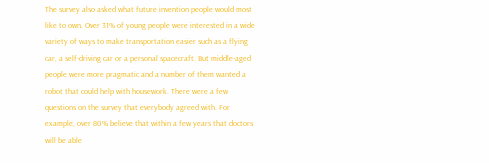The survey also asked what future invention people would most like to own. Over 31% of young people were interested in a wide variety of ways to make transportation easier such as a flying car, a self-driving car or a personal spacecraft. But middle-aged people were more pragmatic and a number of them wanted a robot that could help with housework. There were a few questions on the survey that everybody agreed with. For example, over 80% believe that within a few years that doctors will be able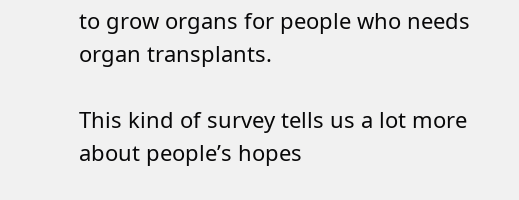to grow organs for people who needs organ transplants.

This kind of survey tells us a lot more about people’s hopes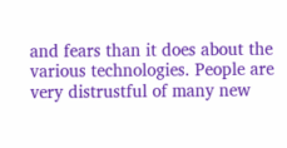and fears than it does about the various technologies. People are very distrustful of many new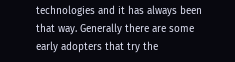technologies and it has always been that way. Generally there are some early adopters that try the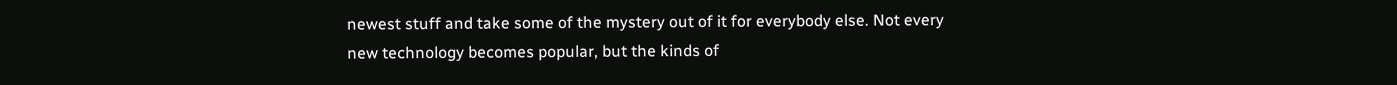newest stuff and take some of the mystery out of it for everybody else. Not every new technology becomes popular, but the kinds of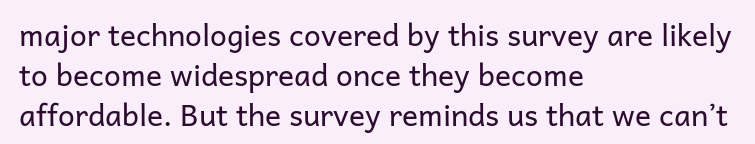major technologies covered by this survey are likely to become widespread once they become affordable. But the survey reminds us that we can’t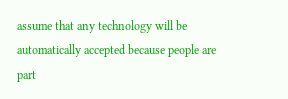assume that any technology will be automatically accepted because people are part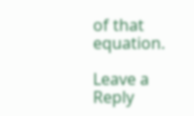of that equation.

Leave a Reply